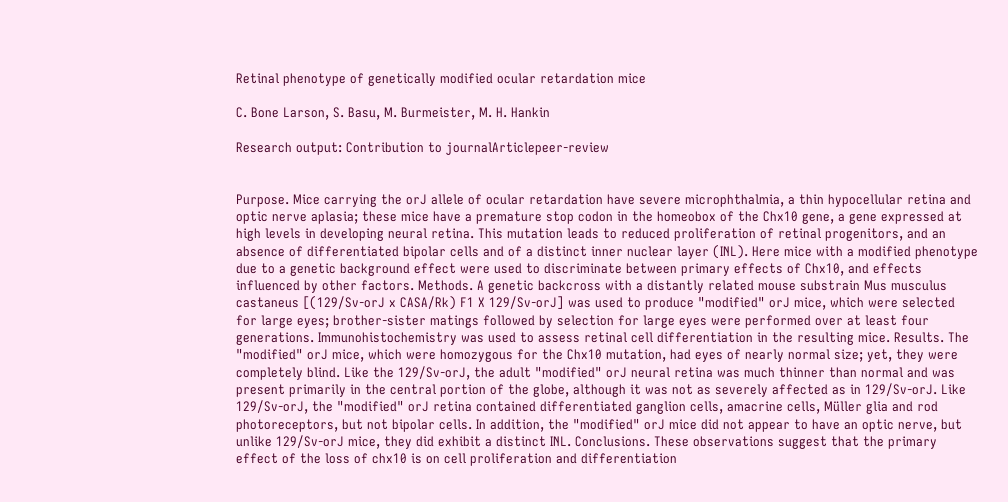Retinal phenotype of genetically modified ocular retardation mice

C. Bone Larson, S. Basu, M. Burmeister, M. H. Hankin

Research output: Contribution to journalArticlepeer-review


Purpose. Mice carrying the orJ allele of ocular retardation have severe microphthalmia, a thin hypocellular retina and optic nerve aplasia; these mice have a premature stop codon in the homeobox of the Chx10 gene, a gene expressed at high levels in developing neural retina. This mutation leads to reduced proliferation of retinal progenitors, and an absence of differentiated bipolar cells and of a distinct inner nuclear layer (INL). Here mice with a modified phenotype due to a genetic background effect were used to discriminate between primary effects of Chx10, and effects influenced by other factors. Methods. A genetic backcross with a distantly related mouse substrain Mus musculus castaneus [(129/Sv-orJ x CASA/Rk) F1 X 129/Sv-orJ] was used to produce "modified" orJ mice, which were selected for large eyes; brother-sister matings followed by selection for large eyes were performed over at least four generations. Immunohistochemistry was used to assess retinal cell differentiation in the resulting mice. Results. The "modified" orJ mice, which were homozygous for the Chx10 mutation, had eyes of nearly normal size; yet, they were completely blind. Like the 129/Sv-orJ, the adult "modified" orJ neural retina was much thinner than normal and was present primarily in the central portion of the globe, although it was not as severely affected as in 129/Sv-orJ. Like 129/Sv-orJ, the "modified" orJ retina contained differentiated ganglion cells, amacrine cells, Müller glia and rod photoreceptors, but not bipolar cells. In addition, the "modified" orJ mice did not appear to have an optic nerve, but unlike 129/Sv-orJ mice, they did exhibit a distinct INL. Conclusions. These observations suggest that the primary effect of the loss of chx10 is on cell proliferation and differentiation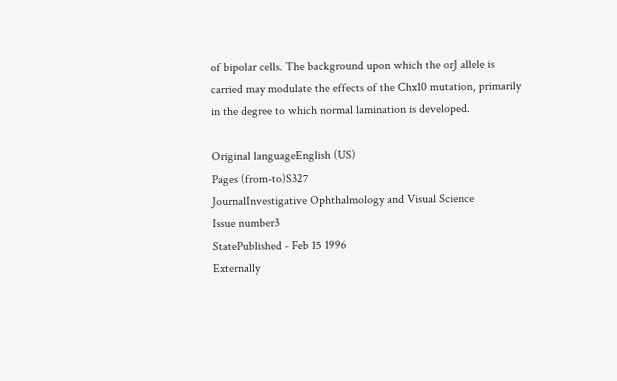of bipolar cells. The background upon which the orJ allele is carried may modulate the effects of the Chx10 mutation, primarily in the degree to which normal lamination is developed.

Original languageEnglish (US)
Pages (from-to)S327
JournalInvestigative Ophthalmology and Visual Science
Issue number3
StatePublished - Feb 15 1996
Externally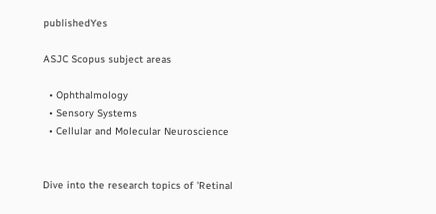publishedYes

ASJC Scopus subject areas

  • Ophthalmology
  • Sensory Systems
  • Cellular and Molecular Neuroscience


Dive into the research topics of 'Retinal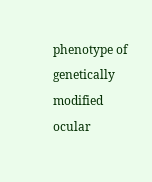phenotype of genetically modified ocular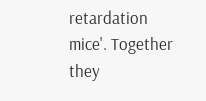retardation mice'. Together they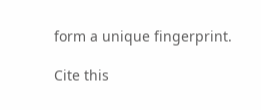form a unique fingerprint.

Cite this